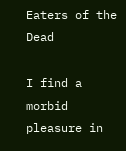Eaters of the Dead

I find a morbid pleasure in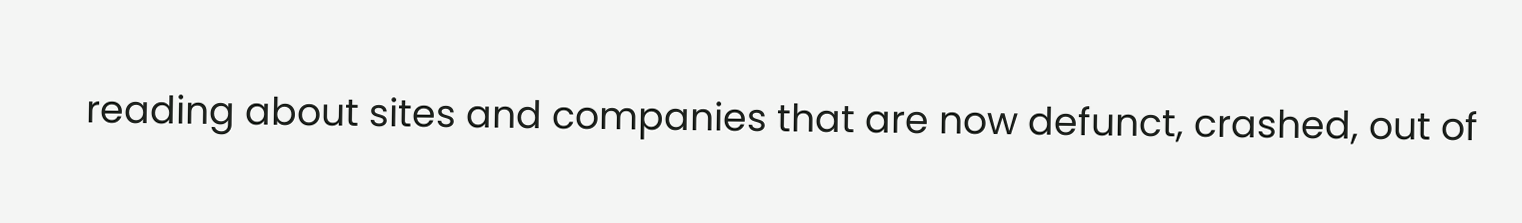reading about sites and companies that are now defunct, crashed, out of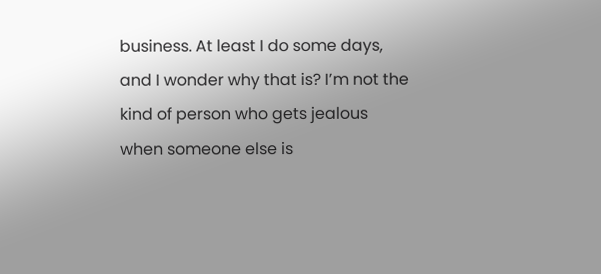business. At least I do some days, and I wonder why that is? I’m not the kind of person who gets jealous when someone else is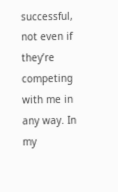successful, not even if they’re competing with me in any way. In my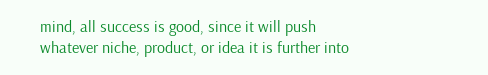mind, all success is good, since it will push whatever niche, product, or idea it is further into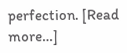perfection. [Read more…]